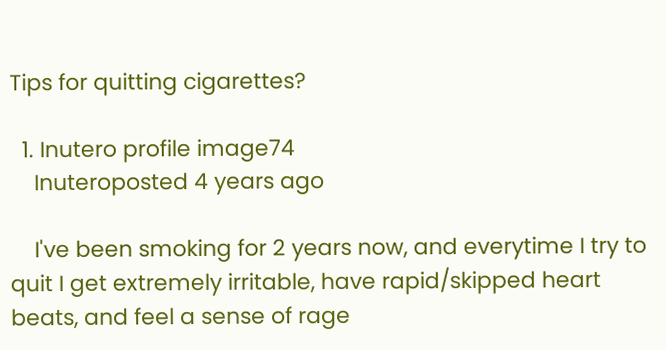Tips for quitting cigarettes?

  1. Inutero profile image74
    Inuteroposted 4 years ago

    I've been smoking for 2 years now, and everytime I try to quit I get extremely irritable, have rapid/skipped heart beats, and feel a sense of rage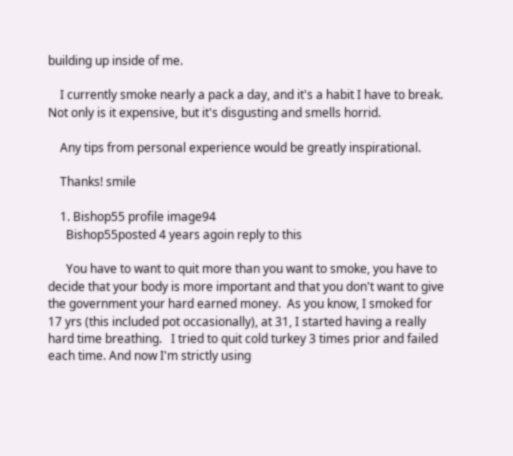building up inside of me.

    I currently smoke nearly a pack a day, and it's a habit I have to break. Not only is it expensive, but it's disgusting and smells horrid.

    Any tips from personal experience would be greatly inspirational.

    Thanks! smile

    1. Bishop55 profile image94
      Bishop55posted 4 years agoin reply to this

      You have to want to quit more than you want to smoke, you have to decide that your body is more important and that you don't want to give the government your hard earned money.  As you know, I smoked for 17 yrs (this included pot occasionally), at 31, I started having a really hard time breathing.   I tried to quit cold turkey 3 times prior and failed each time. And now I'm strictly using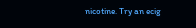nicotine. Try an ecig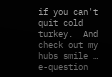if you can't quit cold turkey.  And check out my hubs smile … e-question